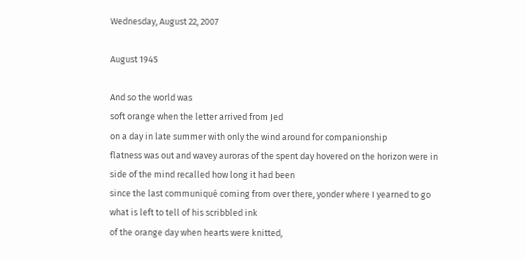Wednesday, August 22, 2007

August 1945

And so the world was
soft orange when the letter arrived from Jed
on a day in late summer with only the wind around for companionship
flatness was out and wavey auroras of the spent day hovered on the horizon were in
side of the mind recalled how long it had been
since the last communiqué coming from over there, yonder where I yearned to go
what is left to tell of his scribbled ink
of the orange day when hearts were knitted,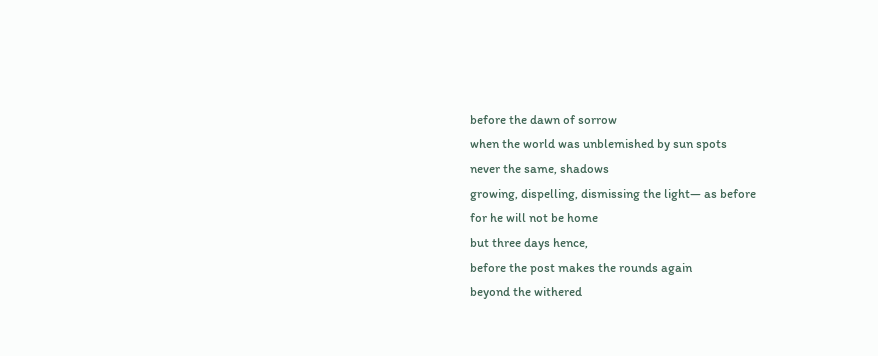before the dawn of sorrow
when the world was unblemished by sun spots
never the same, shadows
growing, dispelling, dismissing the light— as before
for he will not be home
but three days hence,
before the post makes the rounds again
beyond the withered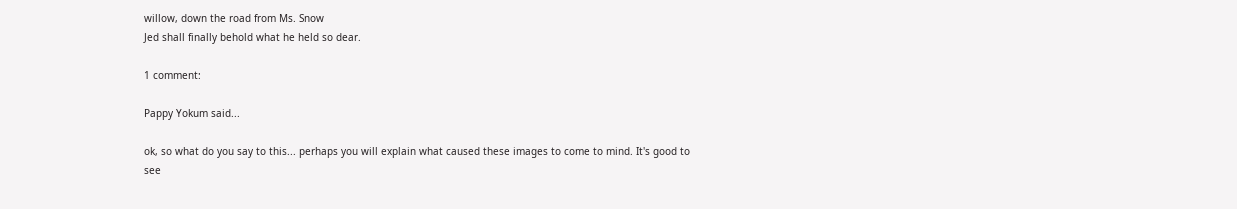willow, down the road from Ms. Snow
Jed shall finally behold what he held so dear.

1 comment:

Pappy Yokum said...

ok, so what do you say to this... perhaps you will explain what caused these images to come to mind. It's good to see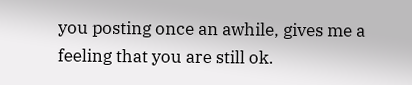you posting once an awhile, gives me a feeling that you are still ok.